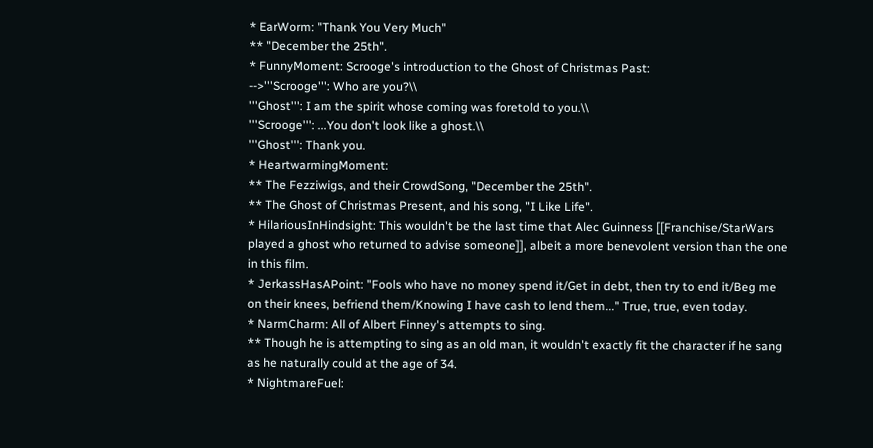* EarWorm: "Thank You Very Much"
** "December the 25th".
* FunnyMoment: Scrooge's introduction to the Ghost of Christmas Past:
-->'''Scrooge''': Who are you?\\
'''Ghost''': I am the spirit whose coming was foretold to you.\\
'''Scrooge''': ...You don't look like a ghost.\\
'''Ghost''': Thank you.
* HeartwarmingMoment:
** The Fezziwigs, and their CrowdSong, "December the 25th".
** The Ghost of Christmas Present, and his song, "I Like Life".
* HilariousInHindsight: This wouldn't be the last time that Alec Guinness [[Franchise/StarWars played a ghost who returned to advise someone]], albeit a more benevolent version than the one in this film.
* JerkassHasAPoint: "Fools who have no money spend it/Get in debt, then try to end it/Beg me on their knees, befriend them/Knowing I have cash to lend them..." True, true, even today.
* NarmCharm: All of Albert Finney's attempts to sing.
** Though he is attempting to sing as an old man, it wouldn't exactly fit the character if he sang as he naturally could at the age of 34.
* NightmareFuel: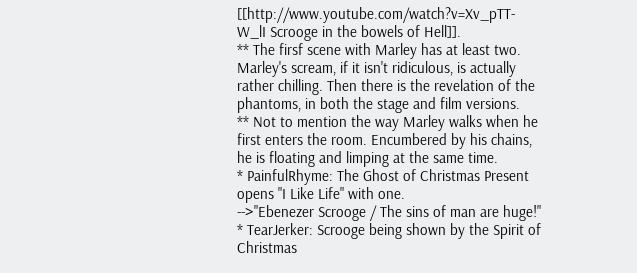[[http://www.youtube.com/watch?v=Xv_pTT-W_lI Scrooge in the bowels of Hell]].
** The firsf scene with Marley has at least two. Marley's scream, if it isn't ridiculous, is actually rather chilling. Then there is the revelation of the phantoms, in both the stage and film versions.
** Not to mention the way Marley walks when he first enters the room. Encumbered by his chains, he is floating and limping at the same time.
* PainfulRhyme: The Ghost of Christmas Present opens "I Like Life" with one.
-->"Ebenezer Scrooge / The sins of man are huge!"
* TearJerker: Scrooge being shown by the Spirit of Christmas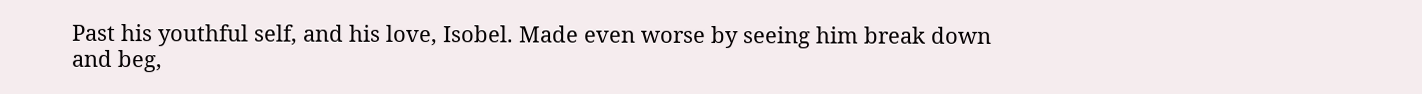Past his youthful self, and his love, Isobel. Made even worse by seeing him break down and beg,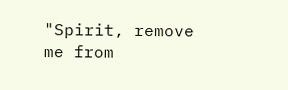"Spirit, remove me from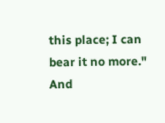this place; I can bear it no more." And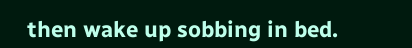then wake up sobbing in bed.